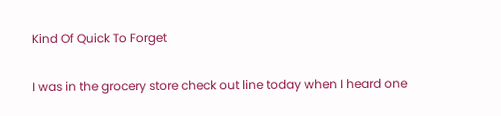Kind Of Quick To Forget

I was in the grocery store check out line today when I heard one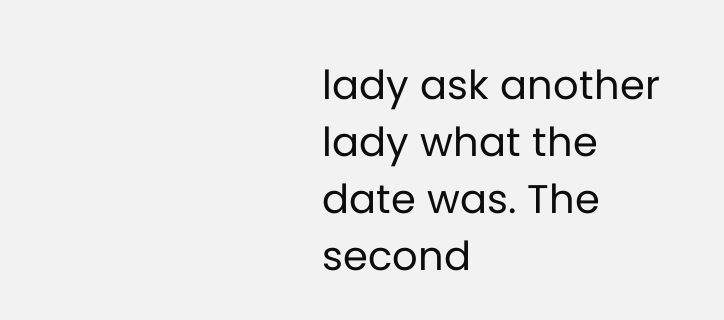lady ask another lady what the date was. The second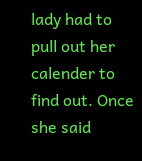lady had to pull out her calender to find out. Once she said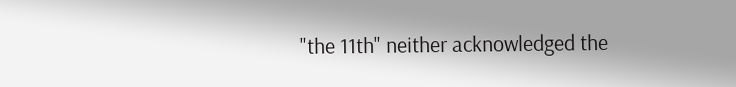"the 11th" neither acknowledged the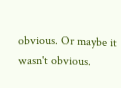obvious. Or maybe it wasn't obvious.